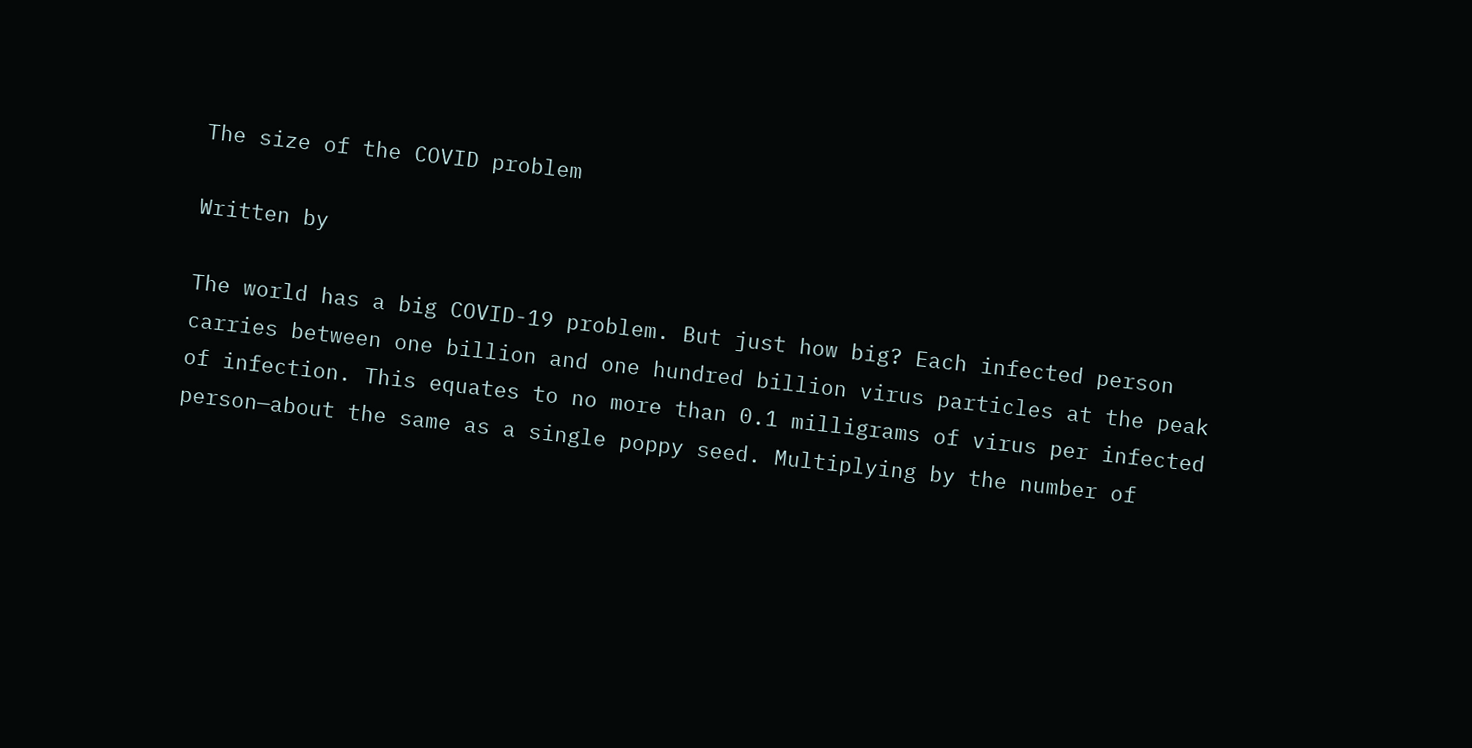The size of the COVID problem

Written by

The world has a big COVID-19 problem. But just how big? Each infected person carries between one billion and one hundred billion virus particles at the peak of infection. This equates to no more than 0.1 milligrams of virus per infected person—about the same as a single poppy seed. Multiplying by the number of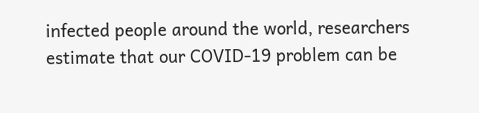infected people around the world, researchers estimate that our COVID-19 problem can be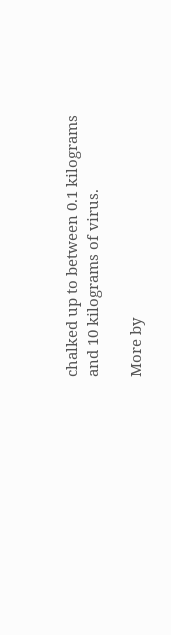chalked up to between 0.1 kilograms and 10 kilograms of virus.

More by